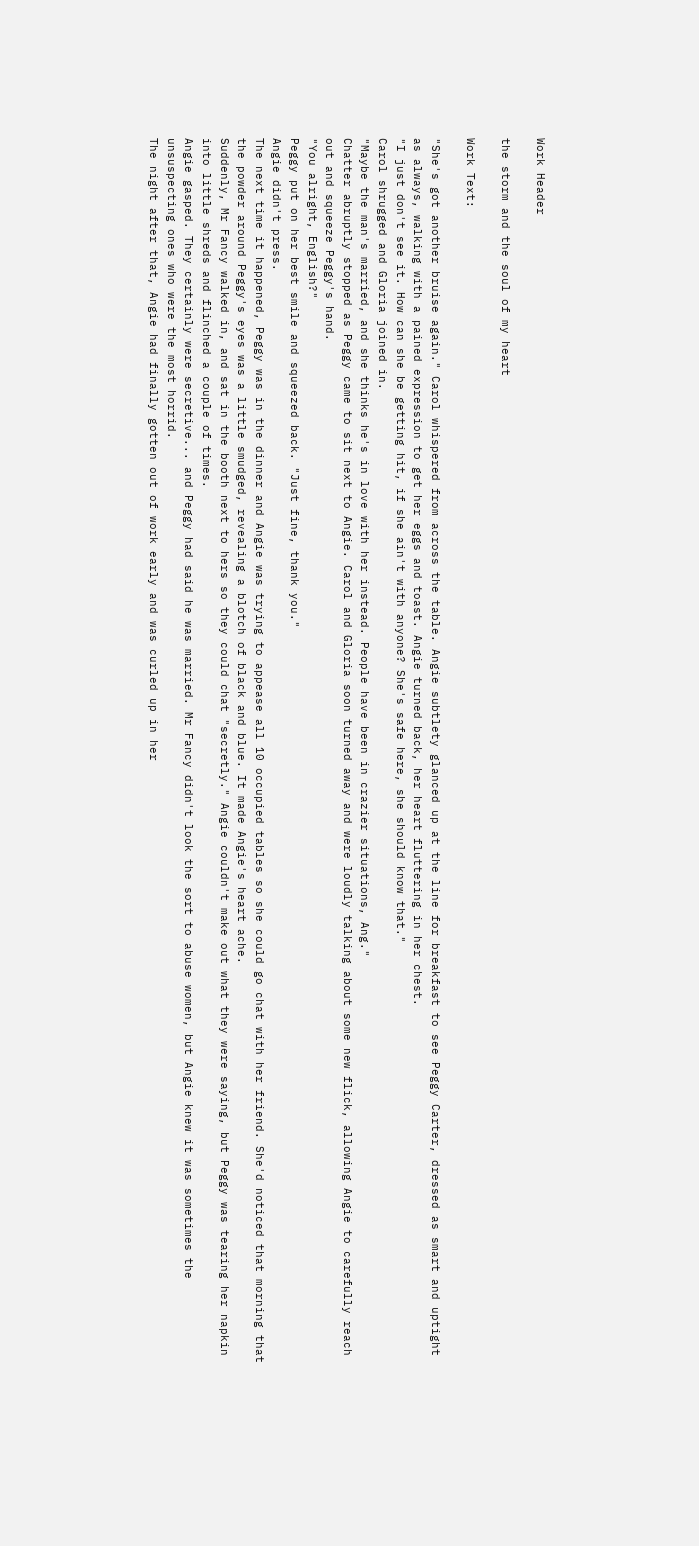Work Header

the storm and the soul of my heart

Work Text:

"She's got another bruise again." Carol whispered from across the table. Angie subtlety glanced up at the line for breakfast to see Peggy Carter, dressed as smart and uptight as always, walking with a pained expression to get her eggs and toast. Angie turned back, her heart fluttering in her chest.
"I just don't see it. How can she be getting hit, if she ain't with anyone? She's safe here, she should know that."
Carol shrugged and Gloria joined in.
"Maybe the man's married, and she thinks he's in love with her instead. People have been in crazier situations, Ang."
Chatter abruptly stopped as Peggy came to sit next to Angie. Carol and Gloria soon turned away and were loudly talking about some new flick, allowing Angie to carefully reach out and squeeze Peggy's hand.
"You alright, English?"
Peggy put on her best smile and squeezed back. "Just fine, thank you."
Angie didn't press.
The next time it happened, Peggy was in the dinner and Angie was trying to appease all 10 occupied tables so she could go chat with her friend. She'd noticed that morning that the powder around Peggy's eyes was a little smudged, revealing a blotch of black and blue. It made Angie's heart ache.
Suddenly, Mr Fancy walked in, and sat in the booth next to hers so they could chat "secretly." Angie couldn't make out what they were saying, but Peggy was tearing her napkin into little shreds and flinched a couple of times.
Angie gasped. They certainly were secretive... and Peggy had said he was married. Mr Fancy didn't look the sort to abuse women, but Angie knew it was sometimes the unsuspecting ones who were the most horrid.
The night after that, Angie had finally gotten out of work early and was curled up in her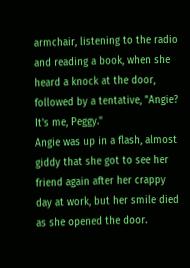armchair, listening to the radio and reading a book, when she heard a knock at the door, followed by a tentative, "Angie? It's me, Peggy."
Angie was up in a flash, almost giddy that she got to see her friend again after her crappy day at work, but her smile died as she opened the door.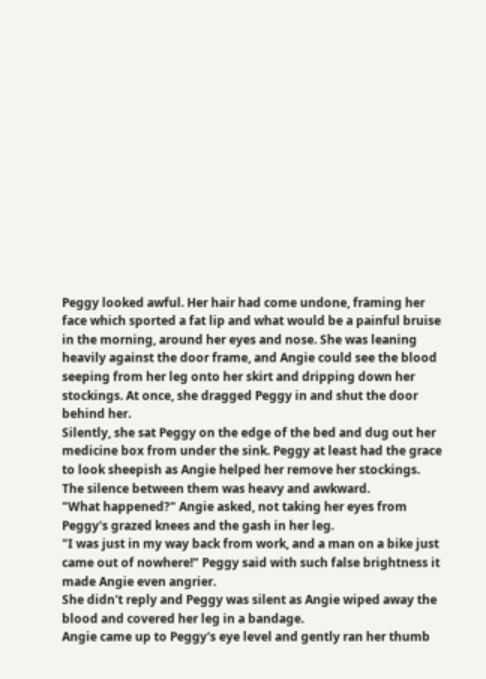Peggy looked awful. Her hair had come undone, framing her face which sported a fat lip and what would be a painful bruise in the morning, around her eyes and nose. She was leaning heavily against the door frame, and Angie could see the blood seeping from her leg onto her skirt and dripping down her stockings. At once, she dragged Peggy in and shut the door behind her.
Silently, she sat Peggy on the edge of the bed and dug out her medicine box from under the sink. Peggy at least had the grace to look sheepish as Angie helped her remove her stockings.
The silence between them was heavy and awkward.
"What happened?" Angie asked, not taking her eyes from Peggy's grazed knees and the gash in her leg.
"I was just in my way back from work, and a man on a bike just came out of nowhere!" Peggy said with such false brightness it made Angie even angrier.
She didn't reply and Peggy was silent as Angie wiped away the blood and covered her leg in a bandage.
Angie came up to Peggy's eye level and gently ran her thumb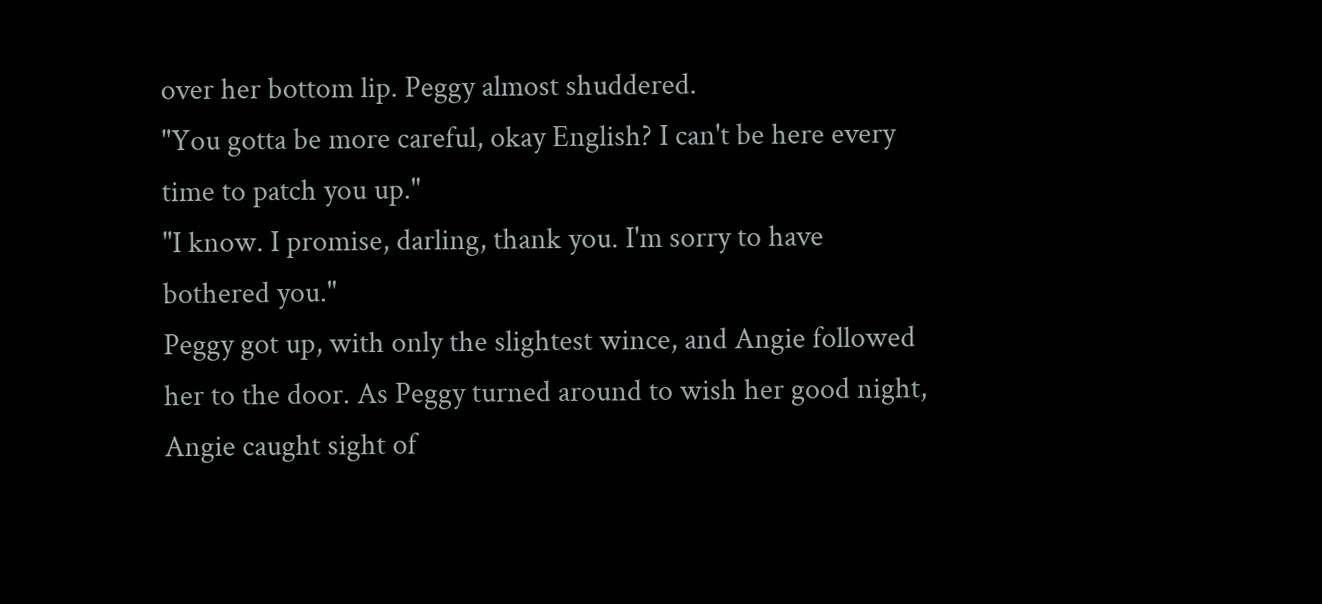over her bottom lip. Peggy almost shuddered.
"You gotta be more careful, okay English? I can't be here every time to patch you up."
"I know. I promise, darling, thank you. I'm sorry to have bothered you."
Peggy got up, with only the slightest wince, and Angie followed her to the door. As Peggy turned around to wish her good night, Angie caught sight of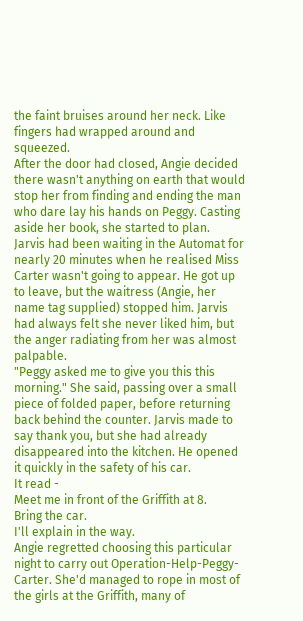the faint bruises around her neck. Like fingers had wrapped around and squeezed.
After the door had closed, Angie decided there wasn't anything on earth that would stop her from finding and ending the man who dare lay his hands on Peggy. Casting aside her book, she started to plan.
Jarvis had been waiting in the Automat for nearly 20 minutes when he realised Miss Carter wasn't going to appear. He got up to leave, but the waitress (Angie, her name tag supplied) stopped him. Jarvis had always felt she never liked him, but the anger radiating from her was almost palpable.
"Peggy asked me to give you this this morning." She said, passing over a small piece of folded paper, before returning back behind the counter. Jarvis made to say thank you, but she had already disappeared into the kitchen. He opened it quickly in the safety of his car.
It read -
Meet me in front of the Griffith at 8.
Bring the car.
I'll explain in the way.
Angie regretted choosing this particular night to carry out Operation-Help-Peggy-Carter. She'd managed to rope in most of the girls at the Griffith, many of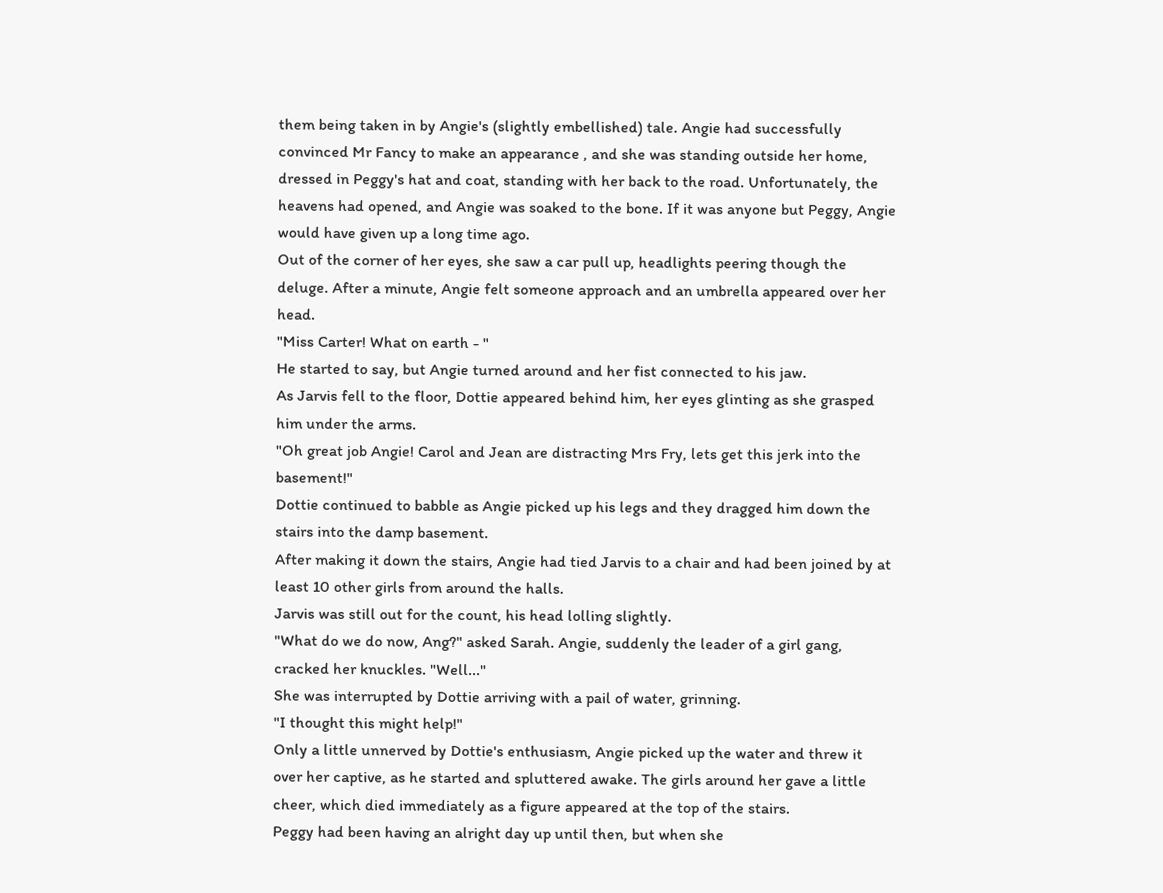them being taken in by Angie's (slightly embellished) tale. Angie had successfully convinced Mr Fancy to make an appearance , and she was standing outside her home, dressed in Peggy's hat and coat, standing with her back to the road. Unfortunately, the heavens had opened, and Angie was soaked to the bone. If it was anyone but Peggy, Angie would have given up a long time ago.
Out of the corner of her eyes, she saw a car pull up, headlights peering though the deluge. After a minute, Angie felt someone approach and an umbrella appeared over her head.
"Miss Carter! What on earth - "
He started to say, but Angie turned around and her fist connected to his jaw.
As Jarvis fell to the floor, Dottie appeared behind him, her eyes glinting as she grasped him under the arms.
"Oh great job Angie! Carol and Jean are distracting Mrs Fry, lets get this jerk into the basement!"
Dottie continued to babble as Angie picked up his legs and they dragged him down the stairs into the damp basement.
After making it down the stairs, Angie had tied Jarvis to a chair and had been joined by at least 10 other girls from around the halls.
Jarvis was still out for the count, his head lolling slightly.
"What do we do now, Ang?" asked Sarah. Angie, suddenly the leader of a girl gang, cracked her knuckles. "Well..."
She was interrupted by Dottie arriving with a pail of water, grinning.
"I thought this might help!"
Only a little unnerved by Dottie's enthusiasm, Angie picked up the water and threw it over her captive, as he started and spluttered awake. The girls around her gave a little cheer, which died immediately as a figure appeared at the top of the stairs.
Peggy had been having an alright day up until then, but when she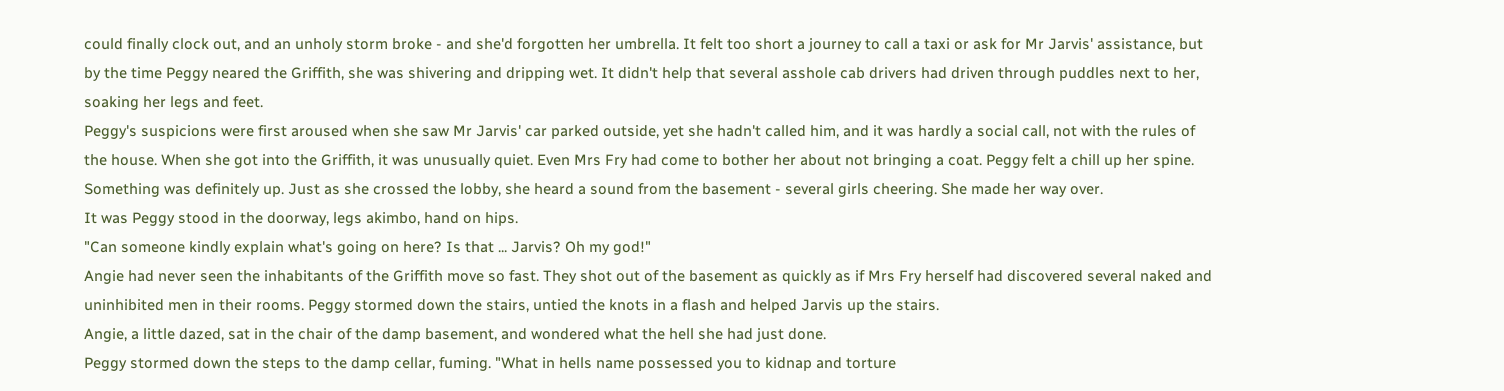could finally clock out, and an unholy storm broke - and she'd forgotten her umbrella. It felt too short a journey to call a taxi or ask for Mr Jarvis' assistance, but by the time Peggy neared the Griffith, she was shivering and dripping wet. It didn't help that several asshole cab drivers had driven through puddles next to her, soaking her legs and feet.
Peggy's suspicions were first aroused when she saw Mr Jarvis' car parked outside, yet she hadn't called him, and it was hardly a social call, not with the rules of the house. When she got into the Griffith, it was unusually quiet. Even Mrs Fry had come to bother her about not bringing a coat. Peggy felt a chill up her spine. Something was definitely up. Just as she crossed the lobby, she heard a sound from the basement - several girls cheering. She made her way over.
It was Peggy stood in the doorway, legs akimbo, hand on hips.
"Can someone kindly explain what's going on here? Is that ... Jarvis? Oh my god!"
Angie had never seen the inhabitants of the Griffith move so fast. They shot out of the basement as quickly as if Mrs Fry herself had discovered several naked and uninhibited men in their rooms. Peggy stormed down the stairs, untied the knots in a flash and helped Jarvis up the stairs.
Angie, a little dazed, sat in the chair of the damp basement, and wondered what the hell she had just done.
Peggy stormed down the steps to the damp cellar, fuming. "What in hells name possessed you to kidnap and torture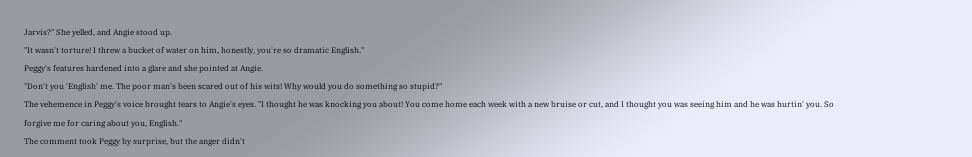Jarvis?" She yelled, and Angie stood up.
"It wasn't torture! I threw a bucket of water on him, honestly, you're so dramatic English."
Peggy's features hardened into a glare and she pointed at Angie.
"Don't you 'English' me. The poor man's been scared out of his wits! Why would you do something so stupid?"
The vehemence in Peggy's voice brought tears to Angie's eyes. "I thought he was knocking you about! You come home each week with a new bruise or cut, and I thought you was seeing him and he was hurtin' you. So forgive me for caring about you, English."
The comment took Peggy by surprise, but the anger didn't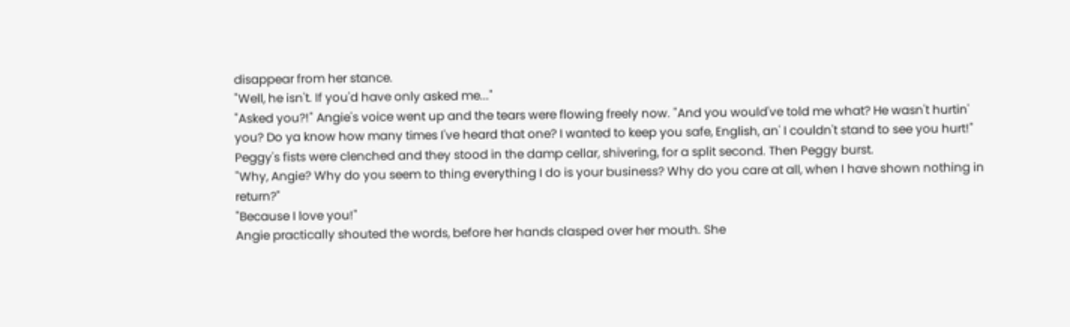disappear from her stance.
"Well, he isn't. If you'd have only asked me..."
"Asked you?!" Angie's voice went up and the tears were flowing freely now. "And you would've told me what? He wasn't hurtin' you? Do ya know how many times I've heard that one? I wanted to keep you safe, English, an' I couldn't stand to see you hurt!"
Peggy's fists were clenched and they stood in the damp cellar, shivering, for a split second. Then Peggy burst.
"Why, Angie? Why do you seem to thing everything I do is your business? Why do you care at all, when I have shown nothing in return?"
"Because I love you!"
Angie practically shouted the words, before her hands clasped over her mouth. She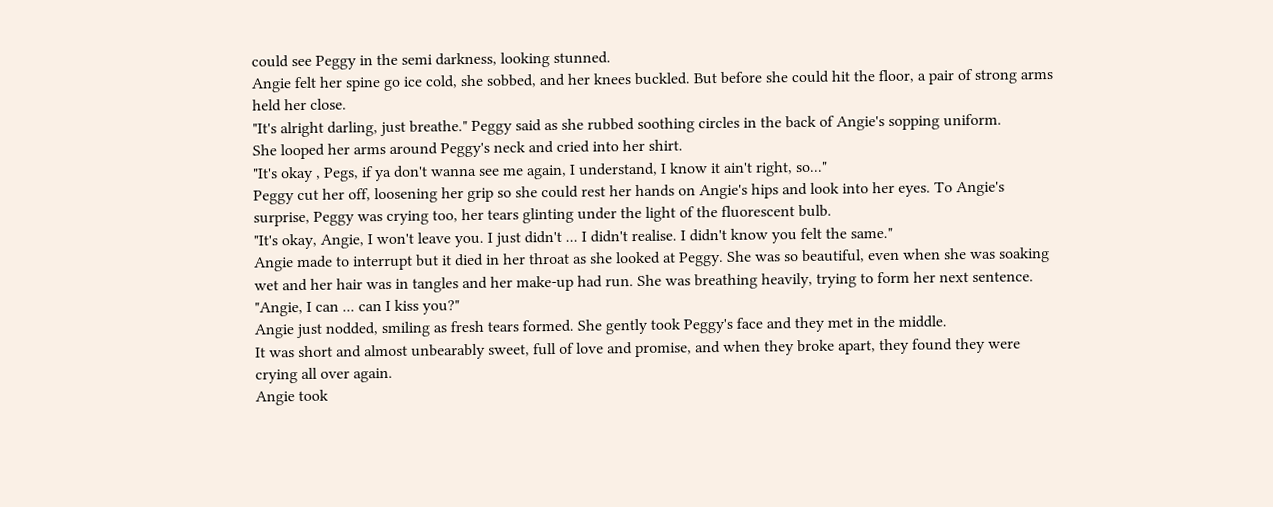could see Peggy in the semi darkness, looking stunned.
Angie felt her spine go ice cold, she sobbed, and her knees buckled. But before she could hit the floor, a pair of strong arms held her close.
"It's alright darling, just breathe." Peggy said as she rubbed soothing circles in the back of Angie's sopping uniform.
She looped her arms around Peggy's neck and cried into her shirt.
"It's okay , Pegs, if ya don't wanna see me again, I understand, I know it ain't right, so..."
Peggy cut her off, loosening her grip so she could rest her hands on Angie's hips and look into her eyes. To Angie's surprise, Peggy was crying too, her tears glinting under the light of the fluorescent bulb.
"It's okay, Angie, I won't leave you. I just didn't ... I didn't realise. I didn't know you felt the same."
Angie made to interrupt but it died in her throat as she looked at Peggy. She was so beautiful, even when she was soaking wet and her hair was in tangles and her make-up had run. She was breathing heavily, trying to form her next sentence.
"Angie, I can ... can I kiss you?"
Angie just nodded, smiling as fresh tears formed. She gently took Peggy's face and they met in the middle.
It was short and almost unbearably sweet, full of love and promise, and when they broke apart, they found they were crying all over again.
Angie took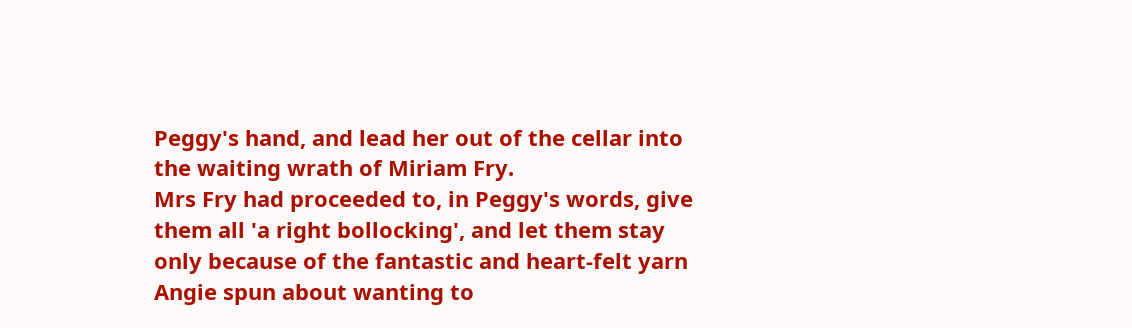Peggy's hand, and lead her out of the cellar into the waiting wrath of Miriam Fry.
Mrs Fry had proceeded to, in Peggy's words, give them all 'a right bollocking', and let them stay only because of the fantastic and heart-felt yarn Angie spun about wanting to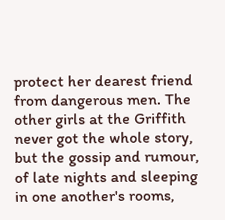protect her dearest friend from dangerous men. The other girls at the Griffith never got the whole story, but the gossip and rumour, of late nights and sleeping in one another's rooms,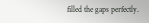filled the gaps perfectly.